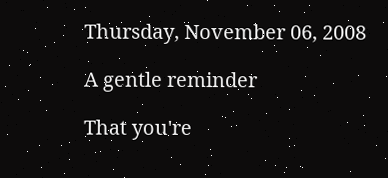Thursday, November 06, 2008

A gentle reminder

That you're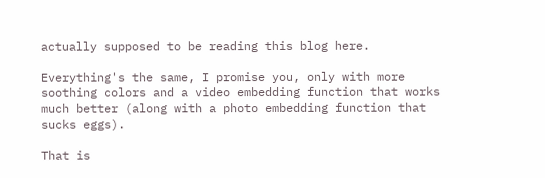actually supposed to be reading this blog here.

Everything's the same, I promise you, only with more soothing colors and a video embedding function that works much better (along with a photo embedding function that sucks eggs).

That is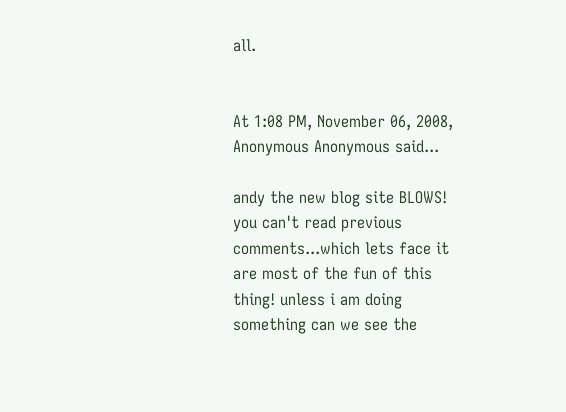all.


At 1:08 PM, November 06, 2008, Anonymous Anonymous said...

andy the new blog site BLOWS!
you can't read previous comments...which lets face it are most of the fun of this thing! unless i am doing something can we see the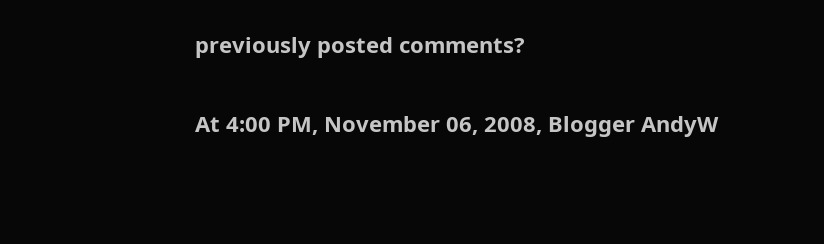previously posted comments?

At 4:00 PM, November 06, 2008, Blogger AndyW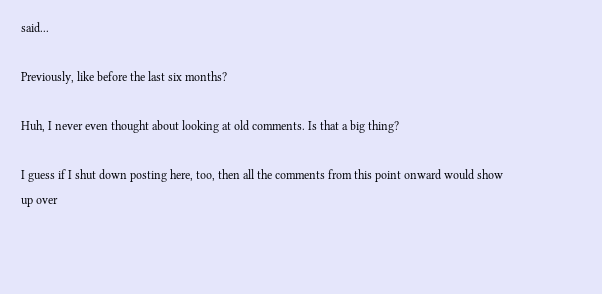said...

Previously, like before the last six months?

Huh, I never even thought about looking at old comments. Is that a big thing?

I guess if I shut down posting here, too, then all the comments from this point onward would show up over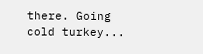there. Going cold turkey...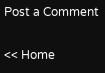Post a Comment

<< Home